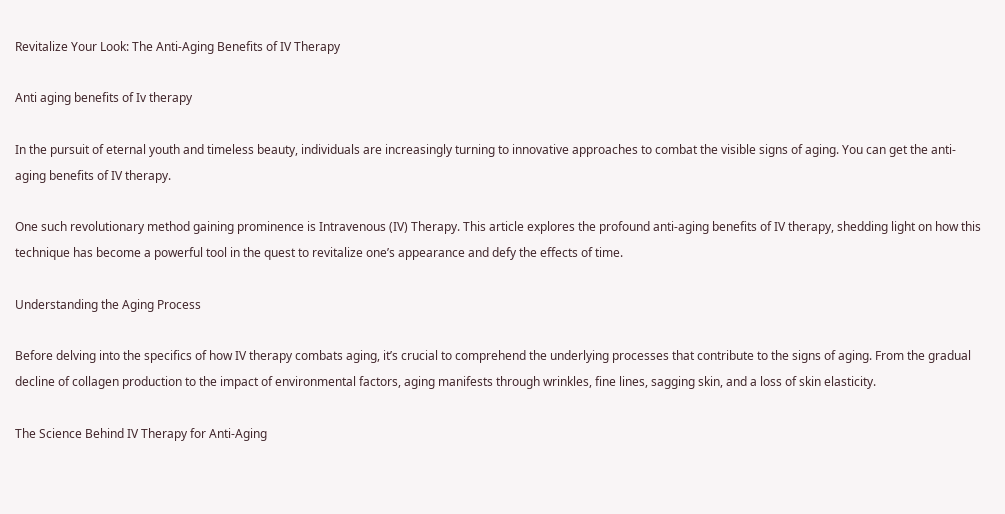Revitalize Your Look: The Anti-Aging Benefits of IV Therapy

Anti aging benefits of Iv therapy

In the pursuit of eternal youth and timeless beauty, individuals are increasingly turning to innovative approaches to combat the visible signs of aging. You can get the anti-aging benefits of IV therapy.

One such revolutionary method gaining prominence is Intravenous (IV) Therapy. This article explores the profound anti-aging benefits of IV therapy, shedding light on how this technique has become a powerful tool in the quest to revitalize one’s appearance and defy the effects of time.

Understanding the Aging Process

Before delving into the specifics of how IV therapy combats aging, it’s crucial to comprehend the underlying processes that contribute to the signs of aging. From the gradual decline of collagen production to the impact of environmental factors, aging manifests through wrinkles, fine lines, sagging skin, and a loss of skin elasticity.

The Science Behind IV Therapy for Anti-Aging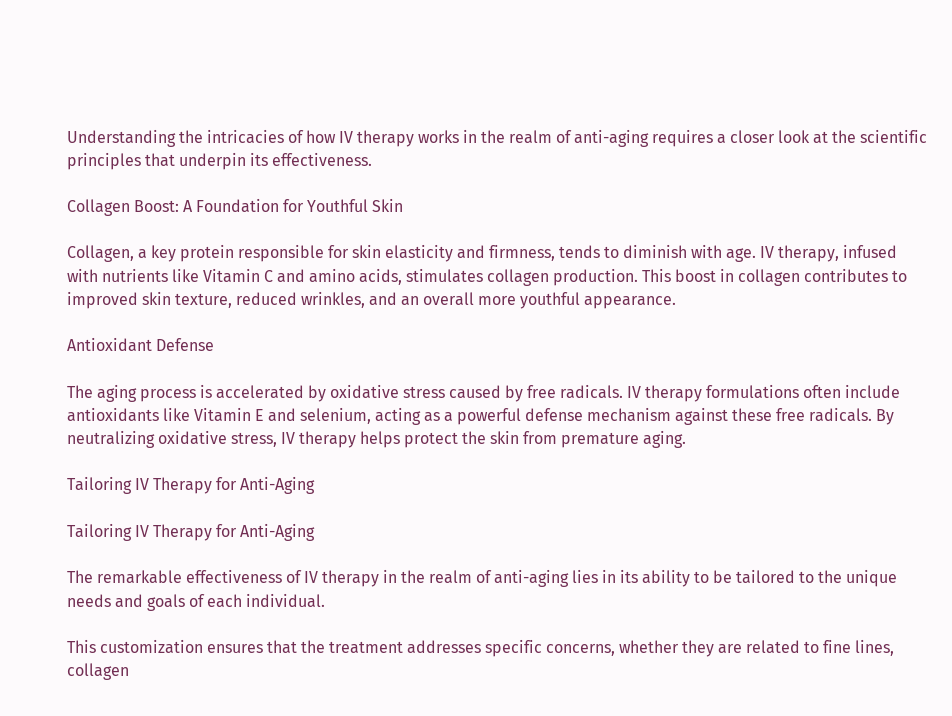Understanding the intricacies of how IV therapy works in the realm of anti-aging requires a closer look at the scientific principles that underpin its effectiveness.

Collagen Boost: A Foundation for Youthful Skin

Collagen, a key protein responsible for skin elasticity and firmness, tends to diminish with age. IV therapy, infused with nutrients like Vitamin C and amino acids, stimulates collagen production. This boost in collagen contributes to improved skin texture, reduced wrinkles, and an overall more youthful appearance.

Antioxidant Defense

The aging process is accelerated by oxidative stress caused by free radicals. IV therapy formulations often include antioxidants like Vitamin E and selenium, acting as a powerful defense mechanism against these free radicals. By neutralizing oxidative stress, IV therapy helps protect the skin from premature aging.

Tailoring IV Therapy for Anti-Aging

Tailoring IV Therapy for Anti-Aging

The remarkable effectiveness of IV therapy in the realm of anti-aging lies in its ability to be tailored to the unique needs and goals of each individual.

This customization ensures that the treatment addresses specific concerns, whether they are related to fine lines, collagen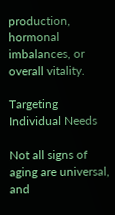production, hormonal imbalances, or overall vitality.

Targeting Individual Needs

Not all signs of aging are universal, and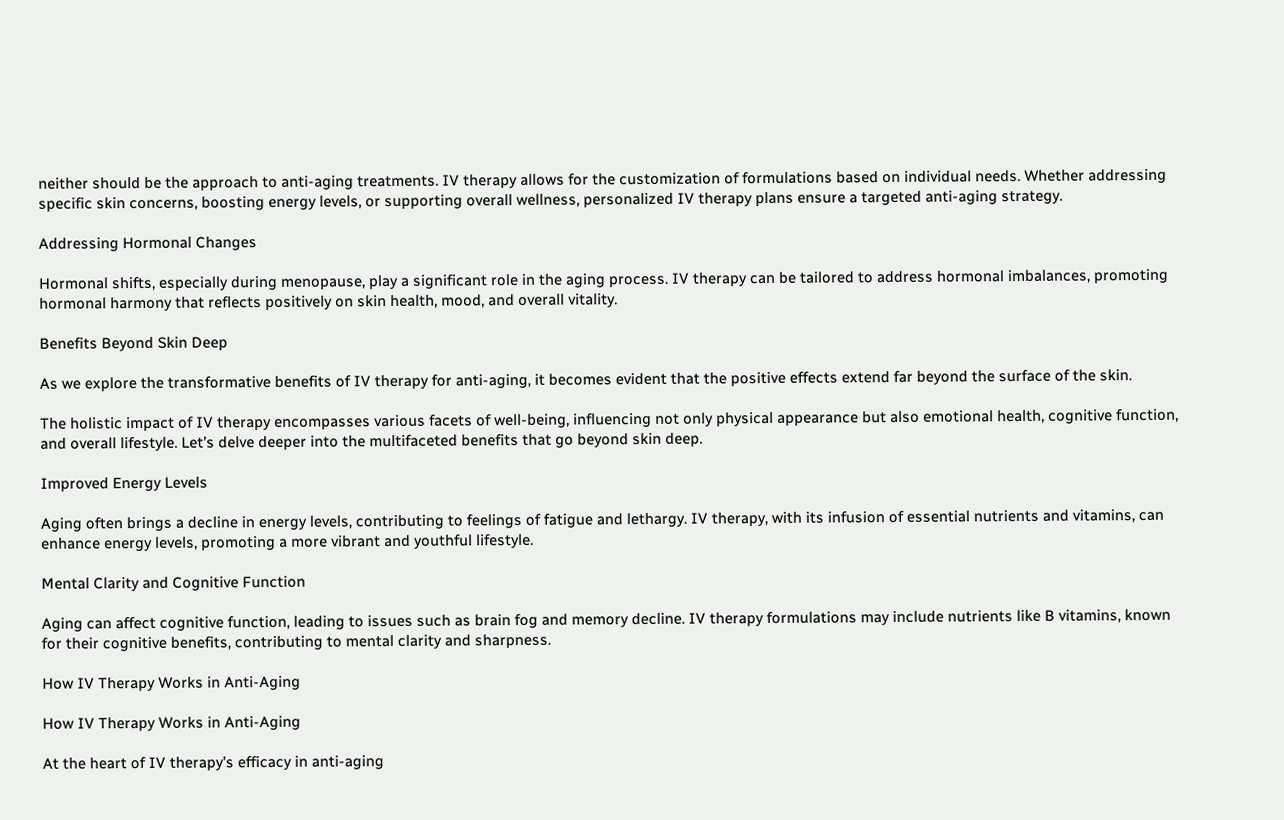neither should be the approach to anti-aging treatments. IV therapy allows for the customization of formulations based on individual needs. Whether addressing specific skin concerns, boosting energy levels, or supporting overall wellness, personalized IV therapy plans ensure a targeted anti-aging strategy.

Addressing Hormonal Changes

Hormonal shifts, especially during menopause, play a significant role in the aging process. IV therapy can be tailored to address hormonal imbalances, promoting hormonal harmony that reflects positively on skin health, mood, and overall vitality.

Benefits Beyond Skin Deep

As we explore the transformative benefits of IV therapy for anti-aging, it becomes evident that the positive effects extend far beyond the surface of the skin.

The holistic impact of IV therapy encompasses various facets of well-being, influencing not only physical appearance but also emotional health, cognitive function, and overall lifestyle. Let’s delve deeper into the multifaceted benefits that go beyond skin deep.

Improved Energy Levels

Aging often brings a decline in energy levels, contributing to feelings of fatigue and lethargy. IV therapy, with its infusion of essential nutrients and vitamins, can enhance energy levels, promoting a more vibrant and youthful lifestyle.

Mental Clarity and Cognitive Function

Aging can affect cognitive function, leading to issues such as brain fog and memory decline. IV therapy formulations may include nutrients like B vitamins, known for their cognitive benefits, contributing to mental clarity and sharpness.

How IV Therapy Works in Anti-Aging

How IV Therapy Works in Anti-Aging

At the heart of IV therapy’s efficacy in anti-aging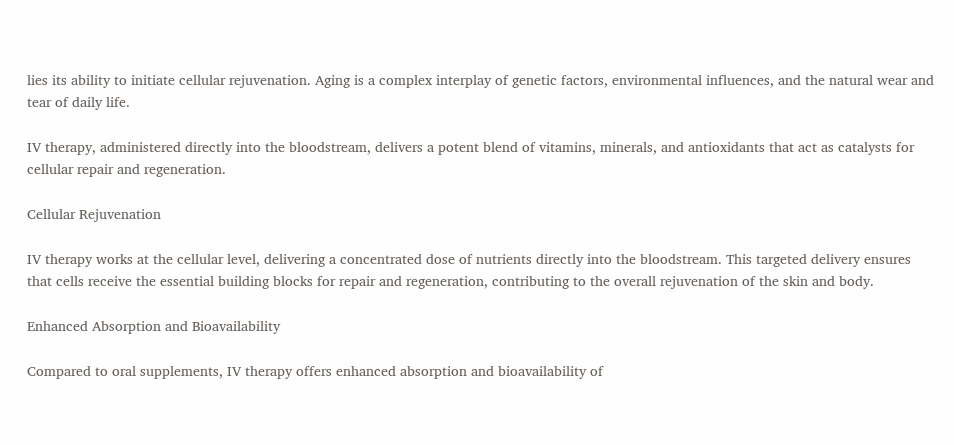lies its ability to initiate cellular rejuvenation. Aging is a complex interplay of genetic factors, environmental influences, and the natural wear and tear of daily life.

IV therapy, administered directly into the bloodstream, delivers a potent blend of vitamins, minerals, and antioxidants that act as catalysts for cellular repair and regeneration.

Cellular Rejuvenation

IV therapy works at the cellular level, delivering a concentrated dose of nutrients directly into the bloodstream. This targeted delivery ensures that cells receive the essential building blocks for repair and regeneration, contributing to the overall rejuvenation of the skin and body.

Enhanced Absorption and Bioavailability

Compared to oral supplements, IV therapy offers enhanced absorption and bioavailability of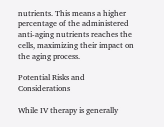nutrients. This means a higher percentage of the administered anti-aging nutrients reaches the cells, maximizing their impact on the aging process.

Potential Risks and Considerations

While IV therapy is generally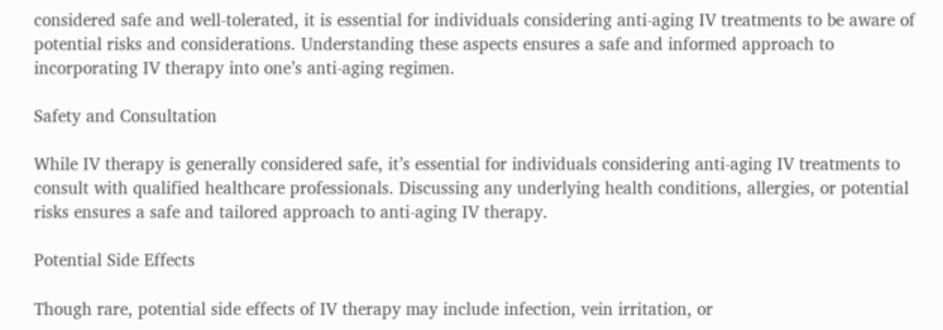considered safe and well-tolerated, it is essential for individuals considering anti-aging IV treatments to be aware of potential risks and considerations. Understanding these aspects ensures a safe and informed approach to incorporating IV therapy into one’s anti-aging regimen.

Safety and Consultation

While IV therapy is generally considered safe, it’s essential for individuals considering anti-aging IV treatments to consult with qualified healthcare professionals. Discussing any underlying health conditions, allergies, or potential risks ensures a safe and tailored approach to anti-aging IV therapy.

Potential Side Effects

Though rare, potential side effects of IV therapy may include infection, vein irritation, or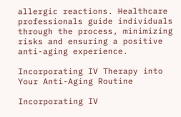allergic reactions. Healthcare professionals guide individuals through the process, minimizing risks and ensuring a positive anti-aging experience.

Incorporating IV Therapy into Your Anti-Aging Routine

Incorporating IV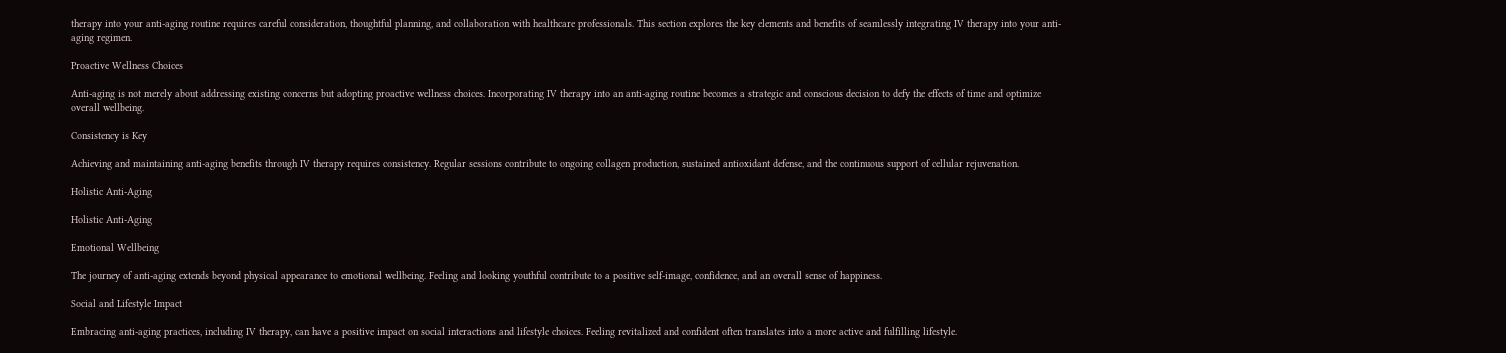therapy into your anti-aging routine requires careful consideration, thoughtful planning, and collaboration with healthcare professionals. This section explores the key elements and benefits of seamlessly integrating IV therapy into your anti-aging regimen.

Proactive Wellness Choices

Anti-aging is not merely about addressing existing concerns but adopting proactive wellness choices. Incorporating IV therapy into an anti-aging routine becomes a strategic and conscious decision to defy the effects of time and optimize overall wellbeing.

Consistency is Key

Achieving and maintaining anti-aging benefits through IV therapy requires consistency. Regular sessions contribute to ongoing collagen production, sustained antioxidant defense, and the continuous support of cellular rejuvenation.

Holistic Anti-Aging

Holistic Anti-Aging

Emotional Wellbeing

The journey of anti-aging extends beyond physical appearance to emotional wellbeing. Feeling and looking youthful contribute to a positive self-image, confidence, and an overall sense of happiness.

Social and Lifestyle Impact

Embracing anti-aging practices, including IV therapy, can have a positive impact on social interactions and lifestyle choices. Feeling revitalized and confident often translates into a more active and fulfilling lifestyle.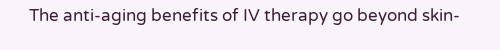The anti-aging benefits of IV therapy go beyond skin-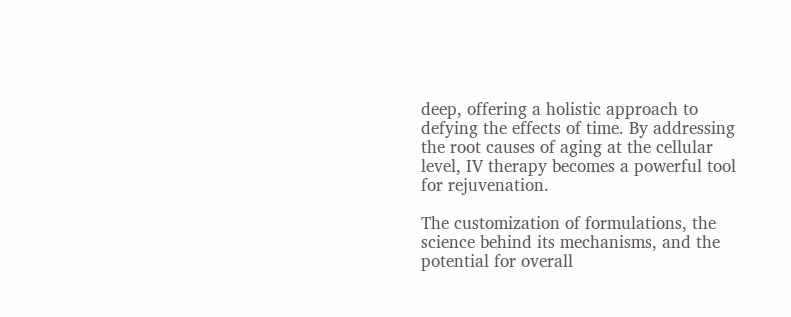deep, offering a holistic approach to defying the effects of time. By addressing the root causes of aging at the cellular level, IV therapy becomes a powerful tool for rejuvenation.

The customization of formulations, the science behind its mechanisms, and the potential for overall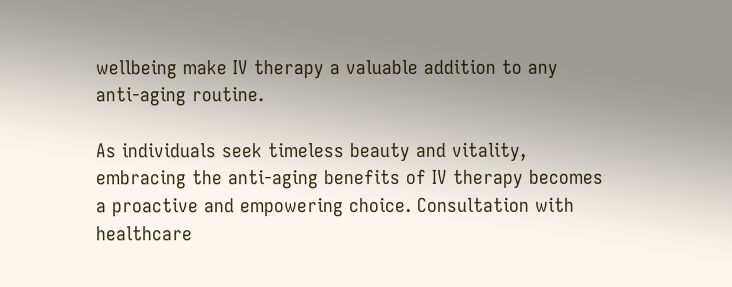wellbeing make IV therapy a valuable addition to any anti-aging routine.

As individuals seek timeless beauty and vitality, embracing the anti-aging benefits of IV therapy becomes a proactive and empowering choice. Consultation with healthcare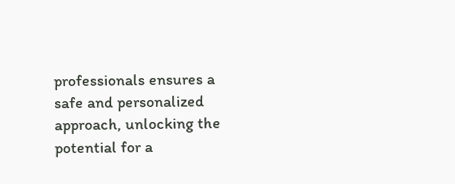professionals ensures a safe and personalized approach, unlocking the potential for a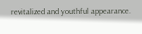revitalized and youthful appearance.